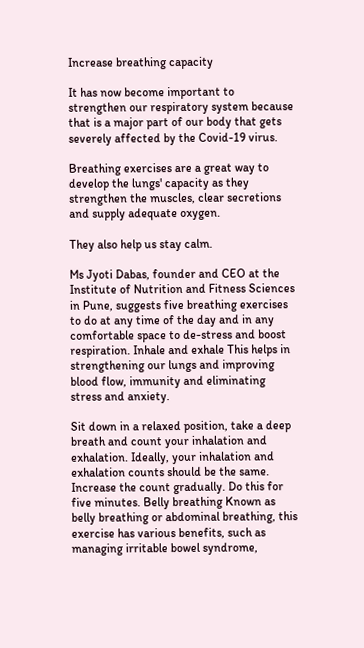Increase breathing capacity

It has now become important to strengthen our respiratory system because that is a major part of our body that gets severely affected by the Covid-19 virus.

Breathing exercises are a great way to develop the lungs' capacity as they strengthen the muscles, clear secretions and supply adequate oxygen.

They also help us stay calm.

Ms Jyoti Dabas, founder and CEO at the Institute of Nutrition and Fitness Sciences in Pune, suggests five breathing exercises to do at any time of the day and in any comfortable space to de-stress and boost respiration. Inhale and exhale This helps in strengthening our lungs and improving blood flow, immunity and eliminating stress and anxiety.

Sit down in a relaxed position, take a deep breath and count your inhalation and exhalation. Ideally, your inhalation and exhalation counts should be the same. Increase the count gradually. Do this for five minutes. Belly breathing Known as belly breathing or abdominal breathing, this exercise has various benefits, such as managing irritable bowel syndrome,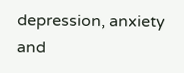depression, anxiety and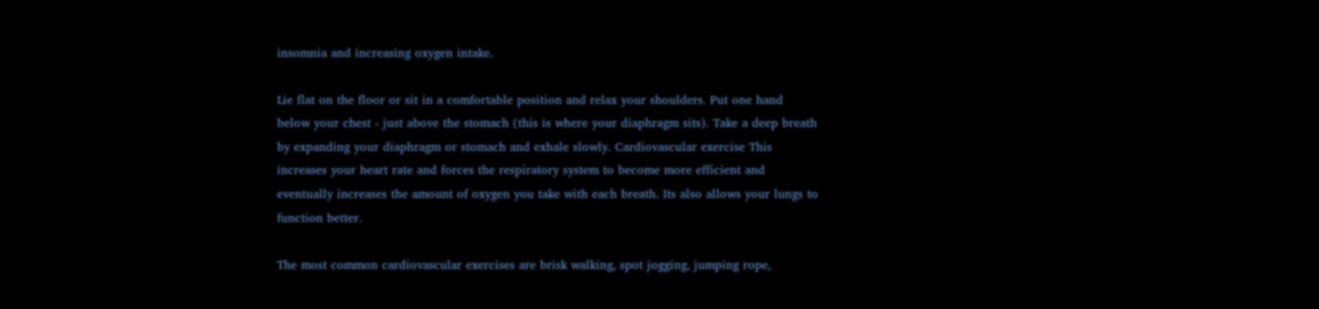insomnia and increasing oxygen intake.

Lie flat on the floor or sit in a comfortable position and relax your shoulders. Put one hand below your chest - just above the stomach (this is where your diaphragm sits). Take a deep breath by expanding your diaphragm or stomach and exhale slowly. Cardiovascular exercise This increases your heart rate and forces the respiratory system to become more efficient and eventually increases the amount of oxygen you take with each breath. Its also allows your lungs to function better.

The most common cardiovascular exercises are brisk walking, spot jogging, jumping rope,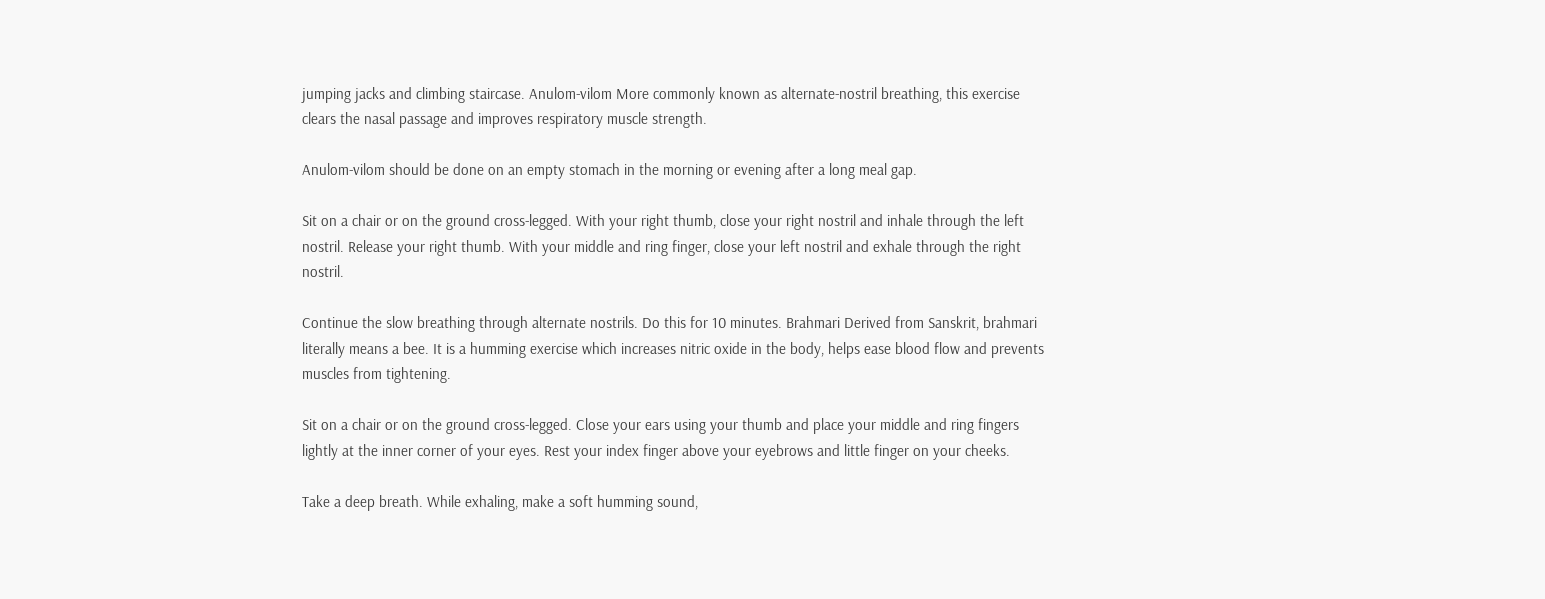jumping jacks and climbing staircase. Anulom-vilom More commonly known as alternate-nostril breathing, this exercise clears the nasal passage and improves respiratory muscle strength.

Anulom-vilom should be done on an empty stomach in the morning or evening after a long meal gap.

Sit on a chair or on the ground cross-legged. With your right thumb, close your right nostril and inhale through the left nostril. Release your right thumb. With your middle and ring finger, close your left nostril and exhale through the right nostril.

Continue the slow breathing through alternate nostrils. Do this for 10 minutes. Brahmari Derived from Sanskrit, brahmari literally means a bee. It is a humming exercise which increases nitric oxide in the body, helps ease blood flow and prevents muscles from tightening.

Sit on a chair or on the ground cross-legged. Close your ears using your thumb and place your middle and ring fingers lightly at the inner corner of your eyes. Rest your index finger above your eyebrows and little finger on your cheeks.

Take a deep breath. While exhaling, make a soft humming sound,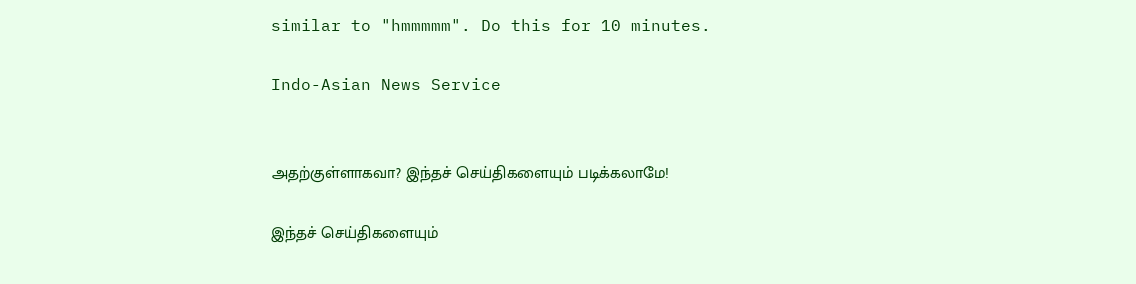similar to "hmmmmm". Do this for 10 minutes.

Indo-Asian News Service


அதற்குள்ளாகவா? இந்தச் செய்திகளையும் படிக்கலாமே!

இந்தச் செய்திகளையும்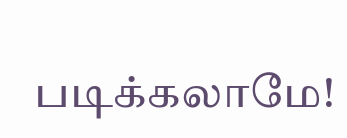படிக்கலாமே!